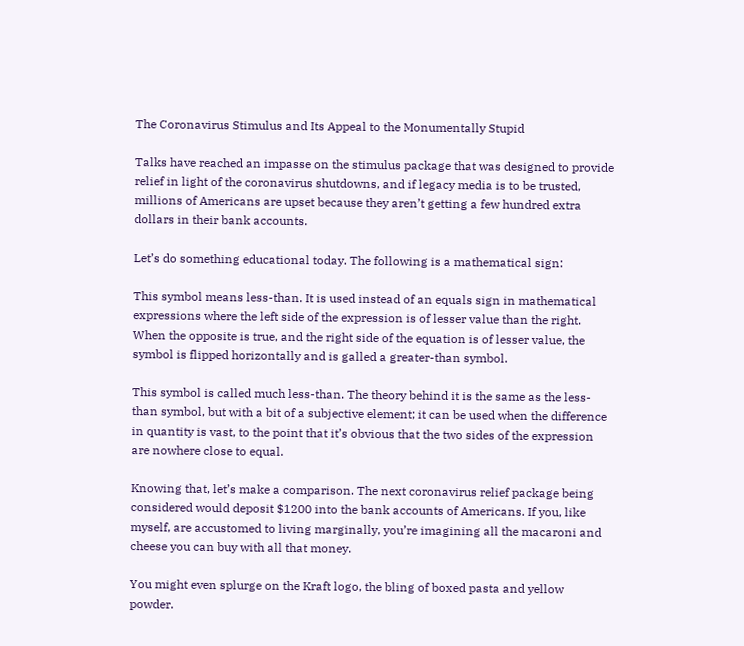The Coronavirus Stimulus and Its Appeal to the Monumentally Stupid

Talks have reached an impasse on the stimulus package that was designed to provide relief in light of the coronavirus shutdowns, and if legacy media is to be trusted, millions of Americans are upset because they aren’t getting a few hundred extra dollars in their bank accounts.

Let’s do something educational today. The following is a mathematical sign:

This symbol means less-than. It is used instead of an equals sign in mathematical expressions where the left side of the expression is of lesser value than the right. When the opposite is true, and the right side of the equation is of lesser value, the symbol is flipped horizontally and is galled a greater-than symbol.

This symbol is called much less-than. The theory behind it is the same as the less-than symbol, but with a bit of a subjective element; it can be used when the difference in quantity is vast, to the point that it’s obvious that the two sides of the expression are nowhere close to equal.

Knowing that, let’s make a comparison. The next coronavirus relief package being considered would deposit $1200 into the bank accounts of Americans. If you, like myself, are accustomed to living marginally, you’re imagining all the macaroni and cheese you can buy with all that money.

You might even splurge on the Kraft logo, the bling of boxed pasta and yellow powder.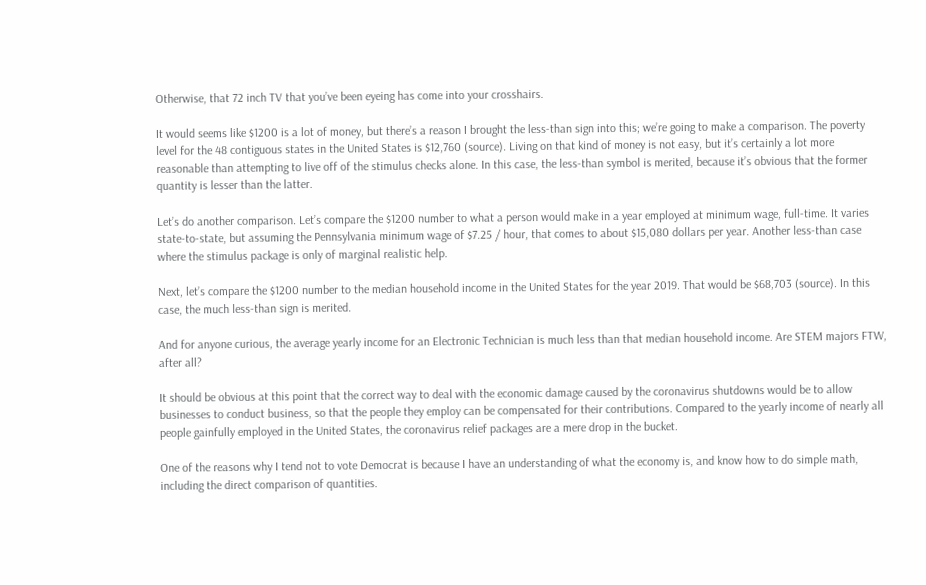Otherwise, that 72 inch TV that you’ve been eyeing has come into your crosshairs.

It would seems like $1200 is a lot of money, but there’s a reason I brought the less-than sign into this; we’re going to make a comparison. The poverty level for the 48 contiguous states in the United States is $12,760 (source). Living on that kind of money is not easy, but it’s certainly a lot more reasonable than attempting to live off of the stimulus checks alone. In this case, the less-than symbol is merited, because it’s obvious that the former quantity is lesser than the latter.

Let’s do another comparison. Let’s compare the $1200 number to what a person would make in a year employed at minimum wage, full-time. It varies state-to-state, but assuming the Pennsylvania minimum wage of $7.25 / hour, that comes to about $15,080 dollars per year. Another less-than case where the stimulus package is only of marginal realistic help.

Next, let’s compare the $1200 number to the median household income in the United States for the year 2019. That would be $68,703 (source). In this case, the much less-than sign is merited.

And for anyone curious, the average yearly income for an Electronic Technician is much less than that median household income. Are STEM majors FTW, after all?

It should be obvious at this point that the correct way to deal with the economic damage caused by the coronavirus shutdowns would be to allow businesses to conduct business, so that the people they employ can be compensated for their contributions. Compared to the yearly income of nearly all people gainfully employed in the United States, the coronavirus relief packages are a mere drop in the bucket.

One of the reasons why I tend not to vote Democrat is because I have an understanding of what the economy is, and know how to do simple math, including the direct comparison of quantities.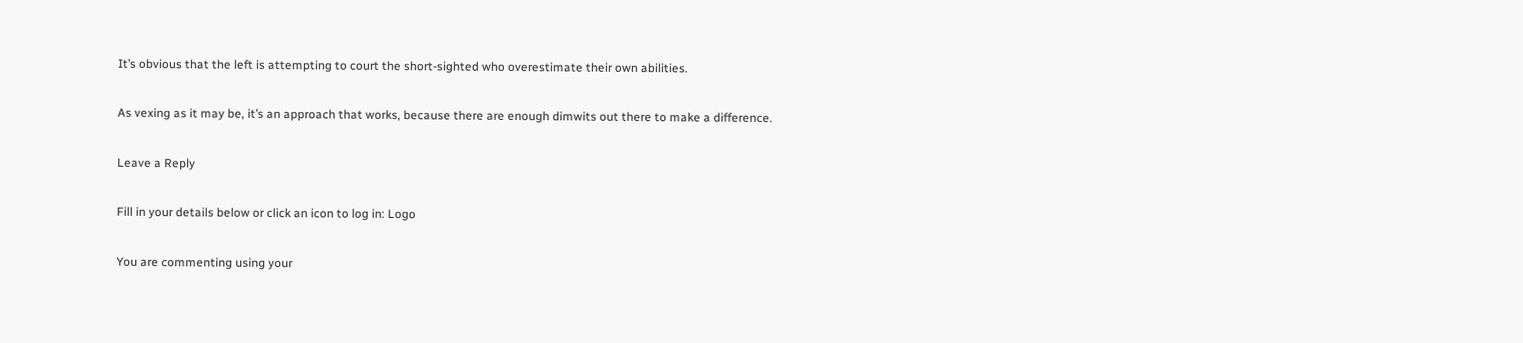It’s obvious that the left is attempting to court the short-sighted who overestimate their own abilities.

As vexing as it may be, it’s an approach that works, because there are enough dimwits out there to make a difference.

Leave a Reply

Fill in your details below or click an icon to log in: Logo

You are commenting using your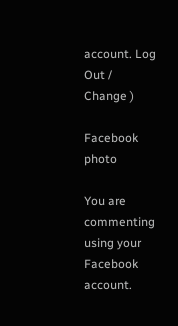account. Log Out /  Change )

Facebook photo

You are commenting using your Facebook account.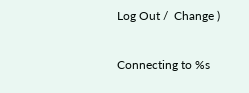Log Out /  Change )

Connecting to %s